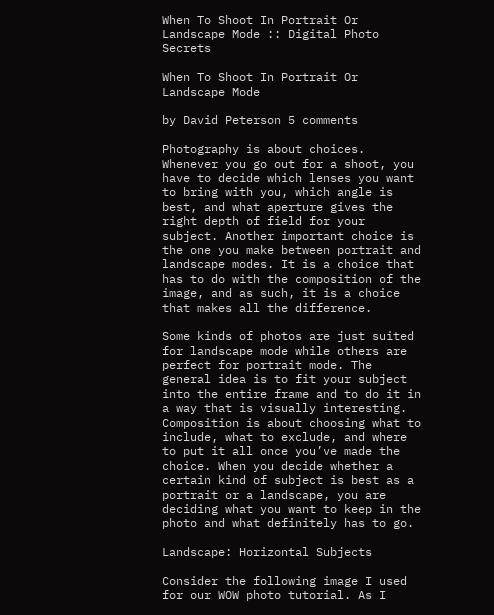When To Shoot In Portrait Or Landscape Mode :: Digital Photo Secrets

When To Shoot In Portrait Or Landscape Mode

by David Peterson 5 comments

Photography is about choices. Whenever you go out for a shoot, you have to decide which lenses you want to bring with you, which angle is best, and what aperture gives the right depth of field for your subject. Another important choice is the one you make between portrait and landscape modes. It is a choice that has to do with the composition of the image, and as such, it is a choice that makes all the difference.

Some kinds of photos are just suited for landscape mode while others are perfect for portrait mode. The general idea is to fit your subject into the entire frame and to do it in a way that is visually interesting. Composition is about choosing what to include, what to exclude, and where to put it all once you’ve made the choice. When you decide whether a certain kind of subject is best as a portrait or a landscape, you are deciding what you want to keep in the photo and what definitely has to go.

Landscape: Horizontal Subjects

Consider the following image I used for our WOW photo tutorial. As I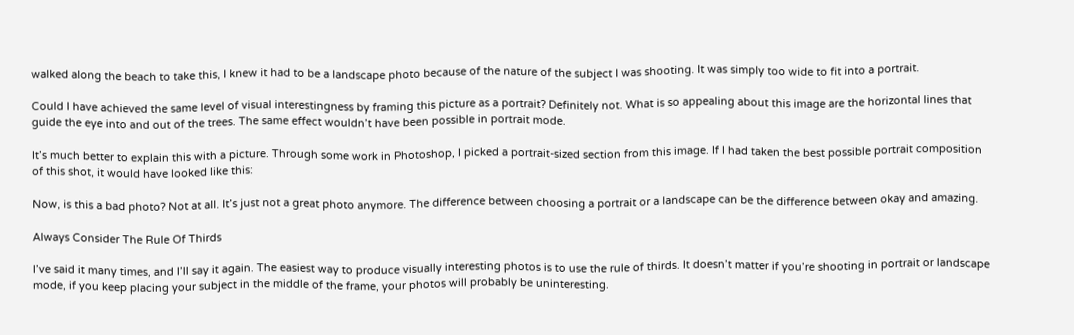walked along the beach to take this, I knew it had to be a landscape photo because of the nature of the subject I was shooting. It was simply too wide to fit into a portrait.

Could I have achieved the same level of visual interestingness by framing this picture as a portrait? Definitely not. What is so appealing about this image are the horizontal lines that guide the eye into and out of the trees. The same effect wouldn’t have been possible in portrait mode.

It’s much better to explain this with a picture. Through some work in Photoshop, I picked a portrait-sized section from this image. If I had taken the best possible portrait composition of this shot, it would have looked like this:

Now, is this a bad photo? Not at all. It’s just not a great photo anymore. The difference between choosing a portrait or a landscape can be the difference between okay and amazing.

Always Consider The Rule Of Thirds

I’ve said it many times, and I’ll say it again. The easiest way to produce visually interesting photos is to use the rule of thirds. It doesn’t matter if you’re shooting in portrait or landscape mode, if you keep placing your subject in the middle of the frame, your photos will probably be uninteresting.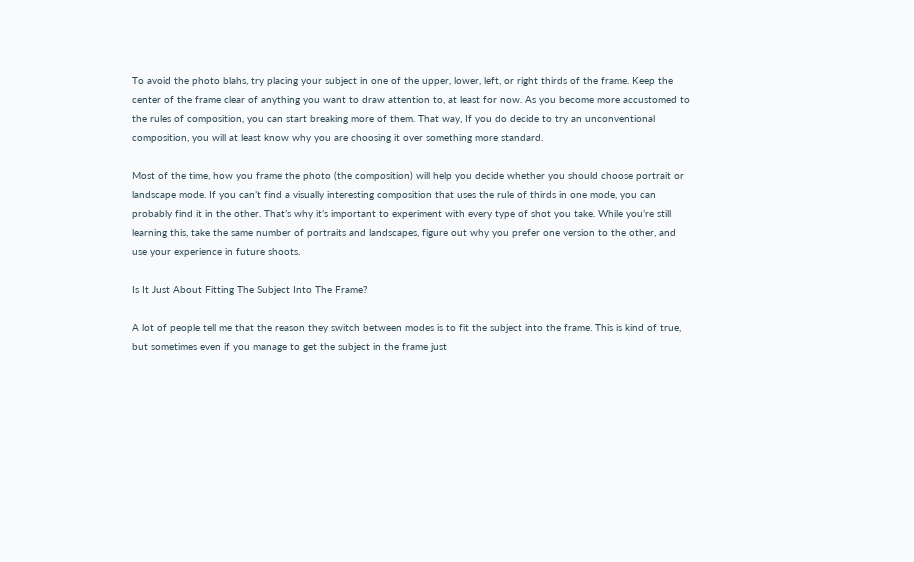To avoid the photo blahs, try placing your subject in one of the upper, lower, left, or right thirds of the frame. Keep the center of the frame clear of anything you want to draw attention to, at least for now. As you become more accustomed to the rules of composition, you can start breaking more of them. That way, If you do decide to try an unconventional composition, you will at least know why you are choosing it over something more standard.

Most of the time, how you frame the photo (the composition) will help you decide whether you should choose portrait or landscape mode. If you can’t find a visually interesting composition that uses the rule of thirds in one mode, you can probably find it in the other. That’s why it’s important to experiment with every type of shot you take. While you’re still learning this, take the same number of portraits and landscapes, figure out why you prefer one version to the other, and use your experience in future shoots.

Is It Just About Fitting The Subject Into The Frame?

A lot of people tell me that the reason they switch between modes is to fit the subject into the frame. This is kind of true, but sometimes even if you manage to get the subject in the frame just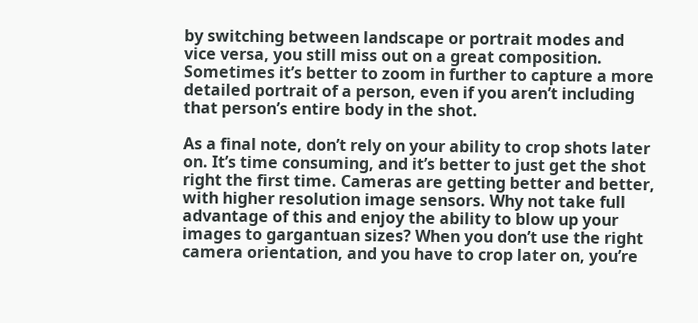by switching between landscape or portrait modes and vice versa, you still miss out on a great composition. Sometimes it’s better to zoom in further to capture a more detailed portrait of a person, even if you aren’t including that person’s entire body in the shot.

As a final note, don’t rely on your ability to crop shots later on. It’s time consuming, and it’s better to just get the shot right the first time. Cameras are getting better and better, with higher resolution image sensors. Why not take full advantage of this and enjoy the ability to blow up your images to gargantuan sizes? When you don’t use the right camera orientation, and you have to crop later on, you’re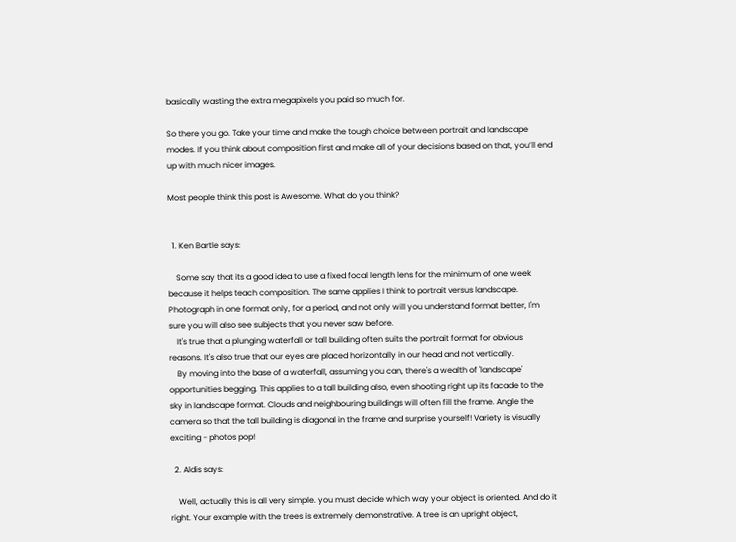basically wasting the extra megapixels you paid so much for.

So there you go. Take your time and make the tough choice between portrait and landscape modes. If you think about composition first and make all of your decisions based on that, you’ll end up with much nicer images.

Most people think this post is Awesome. What do you think?


  1. Ken Bartle says:

    Some say that its a good idea to use a fixed focal length lens for the minimum of one week because it helps teach composition. The same applies I think to portrait versus landscape. Photograph in one format only, for a period, and not only will you understand format better, I'm sure you will also see subjects that you never saw before.
    It's true that a plunging waterfall or tall building often suits the portrait format for obvious reasons. It's also true that our eyes are placed horizontally in our head and not vertically.
    By moving into the base of a waterfall, assuming you can, there's a wealth of 'landscape' opportunities begging. This applies to a tall building also, even shooting right up its facade to the sky in landscape format. Clouds and neighbouring buildings will often fill the frame. Angle the camera so that the tall building is diagonal in the frame and surprise yourself! Variety is visually exciting - photos pop!

  2. Aldis says:

    Well, actually this is all very simple. you must decide which way your object is oriented. And do it right. Your example with the trees is extremely demonstrative. A tree is an upright object,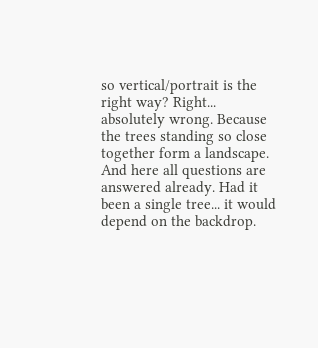so vertical/portrait is the right way? Right... absolutely wrong. Because the trees standing so close together form a landscape. And here all questions are answered already. Had it been a single tree... it would depend on the backdrop.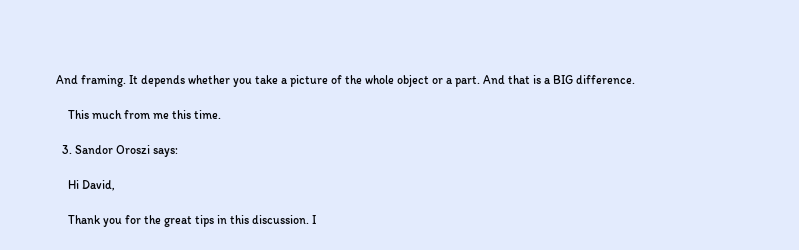And framing. It depends whether you take a picture of the whole object or a part. And that is a BIG difference.

    This much from me this time.

  3. Sandor Oroszi says:

    Hi David,

    Thank you for the great tips in this discussion. I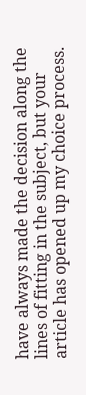have always made the decision along the lines of fitting in the subject, but your article has opened up my choice process.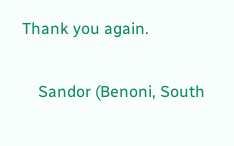Thank you again.

    Sandor (Benoni, South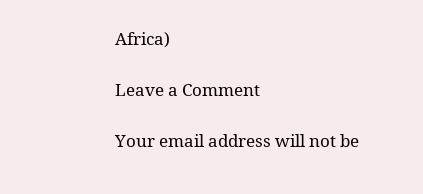Africa)

Leave a Comment

Your email address will not be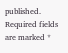published. Required fields are marked *